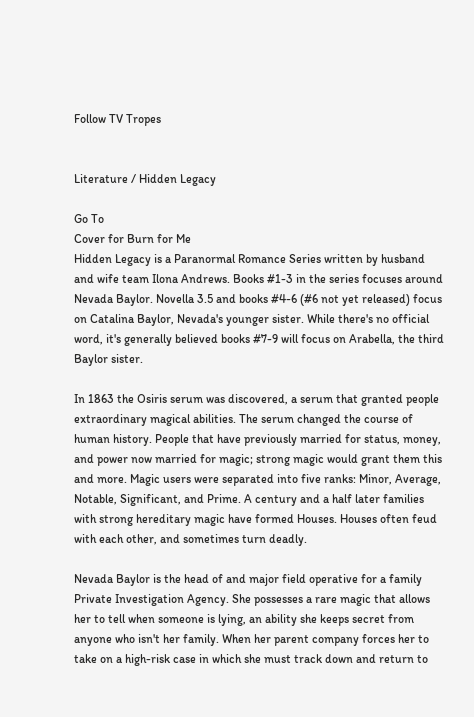Follow TV Tropes


Literature / Hidden Legacy

Go To
Cover for Burn for Me
Hidden Legacy is a Paranormal Romance Series written by husband and wife team Ilona Andrews. Books #1-3 in the series focuses around Nevada Baylor. Novella 3.5 and books #4-6 (#6 not yet released) focus on Catalina Baylor, Nevada's younger sister. While there's no official word, it's generally believed books #7-9 will focus on Arabella, the third Baylor sister.

In 1863 the Osiris serum was discovered, a serum that granted people extraordinary magical abilities. The serum changed the course of human history. People that have previously married for status, money, and power now married for magic; strong magic would grant them this and more. Magic users were separated into five ranks: Minor, Average, Notable, Significant, and Prime. A century and a half later families with strong hereditary magic have formed Houses. Houses often feud with each other, and sometimes turn deadly.

Nevada Baylor is the head of and major field operative for a family Private Investigation Agency. She possesses a rare magic that allows her to tell when someone is lying, an ability she keeps secret from anyone who isn't her family. When her parent company forces her to take on a high-risk case in which she must track down and return to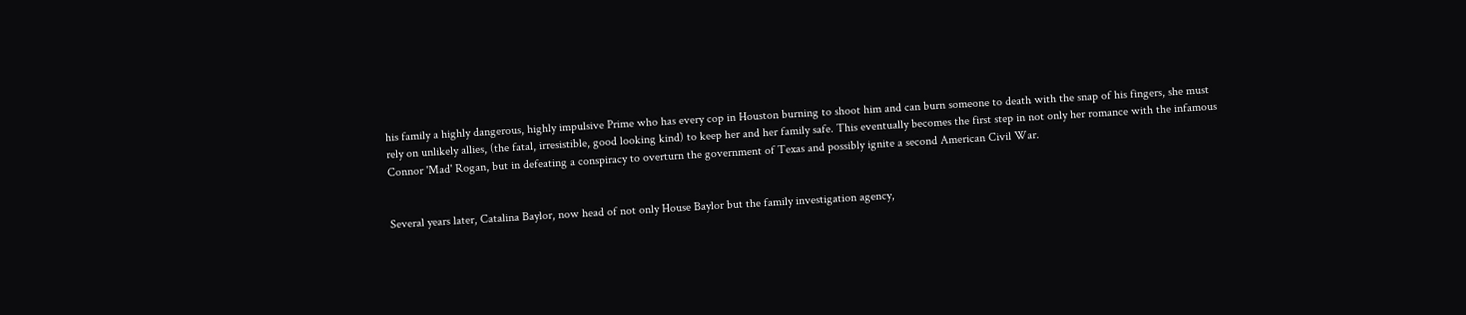his family a highly dangerous, highly impulsive Prime who has every cop in Houston burning to shoot him and can burn someone to death with the snap of his fingers, she must rely on unlikely allies, (the fatal, irresistible, good looking kind) to keep her and her family safe. This eventually becomes the first step in not only her romance with the infamous Connor 'Mad' Rogan, but in defeating a conspiracy to overturn the government of Texas and possibly ignite a second American Civil War.


Several years later, Catalina Baylor, now head of not only House Baylor but the family investigation agency,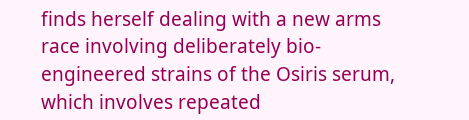finds herself dealing with a new arms race involving deliberately bio-engineered strains of the Osiris serum, which involves repeated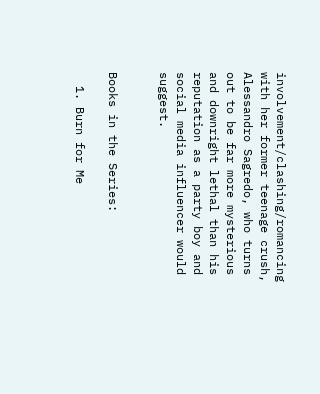involvement/clashing/romancing with her former teenage crush, Alessandro Sagredo, who turns out to be far more mysterious and downright lethal than his reputation as a party boy and social media influencer would suggest.


Books in the Series:

  1. Burn for Me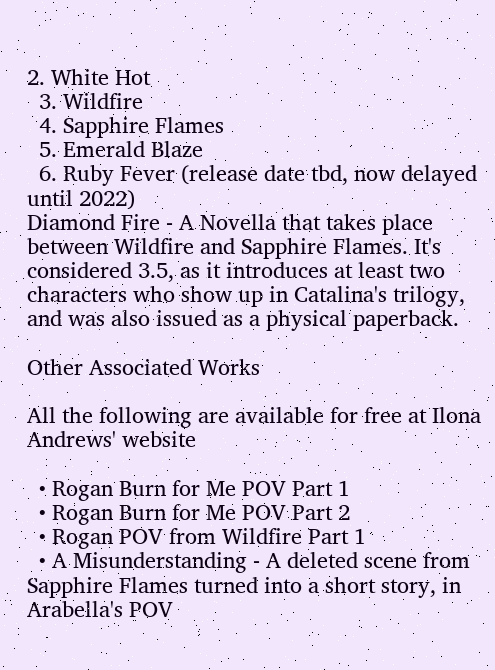2. White Hot
  3. Wildfire
  4. Sapphire Flames
  5. Emerald Blaze
  6. Ruby Fever (release date tbd, now delayed until 2022)
Diamond Fire - A Novella that takes place between Wildfire and Sapphire Flames. It's considered 3.5, as it introduces at least two characters who show up in Catalina's trilogy, and was also issued as a physical paperback.

Other Associated Works

All the following are available for free at Ilona Andrews' website

  • Rogan Burn for Me POV Part 1
  • Rogan Burn for Me POV Part 2
  • Rogan POV from Wildfire Part 1
  • A Misunderstanding - A deleted scene from Sapphire Flames turned into a short story, in Arabella's POV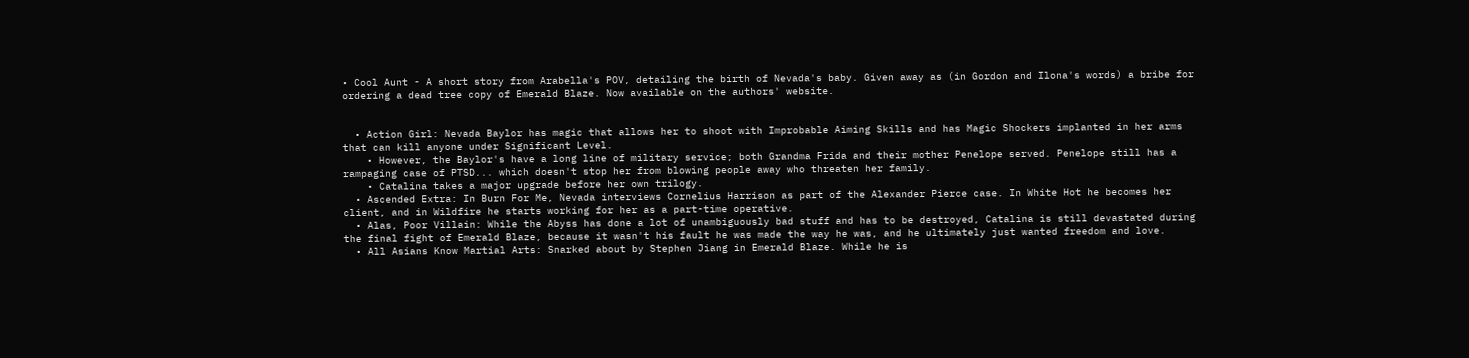• Cool Aunt - A short story from Arabella's POV, detailing the birth of Nevada's baby. Given away as (in Gordon and Ilona's words) a bribe for ordering a dead tree copy of Emerald Blaze. Now available on the authors' website.


  • Action Girl: Nevada Baylor has magic that allows her to shoot with Improbable Aiming Skills and has Magic Shockers implanted in her arms that can kill anyone under Significant Level.
    • However, the Baylor's have a long line of military service; both Grandma Frida and their mother Penelope served. Penelope still has a rampaging case of PTSD... which doesn't stop her from blowing people away who threaten her family.
    • Catalina takes a major upgrade before her own trilogy.
  • Ascended Extra: In Burn For Me, Nevada interviews Cornelius Harrison as part of the Alexander Pierce case. In White Hot he becomes her client, and in Wildfire he starts working for her as a part-time operative.
  • Alas, Poor Villain: While the Abyss has done a lot of unambiguously bad stuff and has to be destroyed, Catalina is still devastated during the final fight of Emerald Blaze, because it wasn't his fault he was made the way he was, and he ultimately just wanted freedom and love.
  • All Asians Know Martial Arts: Snarked about by Stephen Jiang in Emerald Blaze. While he is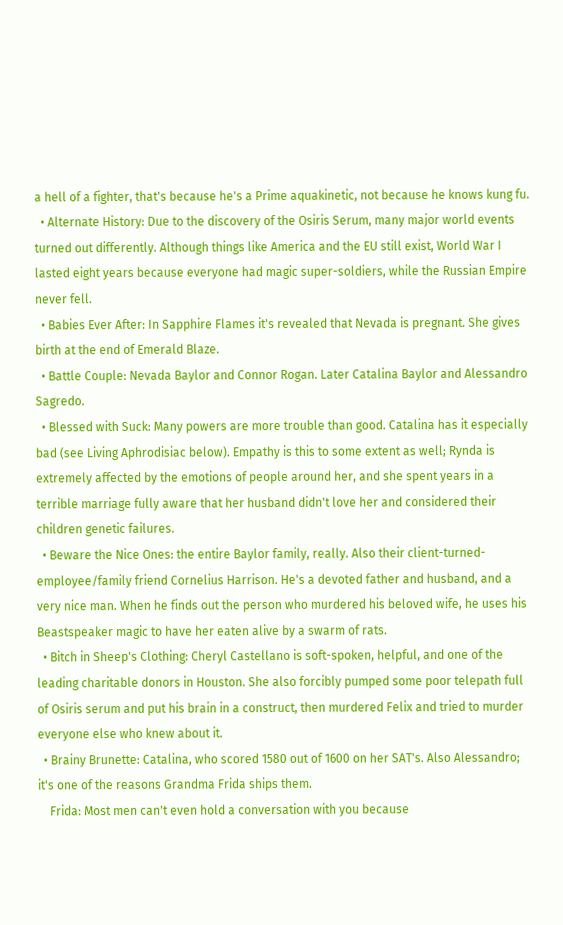a hell of a fighter, that's because he's a Prime aquakinetic, not because he knows kung fu.
  • Alternate History: Due to the discovery of the Osiris Serum, many major world events turned out differently. Although things like America and the EU still exist, World War I lasted eight years because everyone had magic super-soldiers, while the Russian Empire never fell.
  • Babies Ever After: In Sapphire Flames it's revealed that Nevada is pregnant. She gives birth at the end of Emerald Blaze.
  • Battle Couple: Nevada Baylor and Connor Rogan. Later Catalina Baylor and Alessandro Sagredo.
  • Blessed with Suck: Many powers are more trouble than good. Catalina has it especially bad (see Living Aphrodisiac below). Empathy is this to some extent as well; Rynda is extremely affected by the emotions of people around her, and she spent years in a terrible marriage fully aware that her husband didn't love her and considered their children genetic failures.
  • Beware the Nice Ones: the entire Baylor family, really. Also their client-turned-employee/family friend Cornelius Harrison. He's a devoted father and husband, and a very nice man. When he finds out the person who murdered his beloved wife, he uses his Beastspeaker magic to have her eaten alive by a swarm of rats.
  • Bitch in Sheep's Clothing: Cheryl Castellano is soft-spoken, helpful, and one of the leading charitable donors in Houston. She also forcibly pumped some poor telepath full of Osiris serum and put his brain in a construct, then murdered Felix and tried to murder everyone else who knew about it.
  • Brainy Brunette: Catalina, who scored 1580 out of 1600 on her SAT's. Also Alessandro; it's one of the reasons Grandma Frida ships them.
    Frida: Most men can't even hold a conversation with you because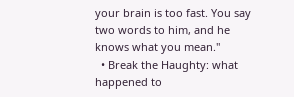your brain is too fast. You say two words to him, and he knows what you mean."
  • Break the Haughty: what happened to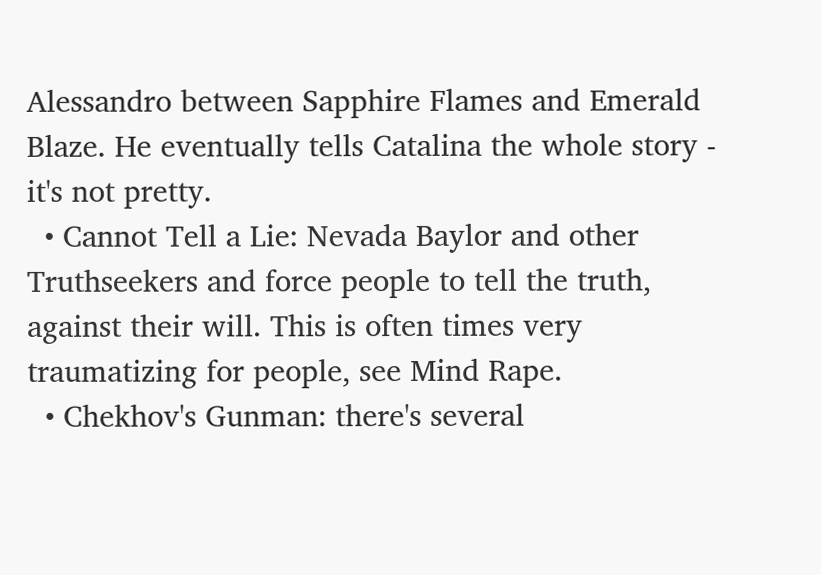Alessandro between Sapphire Flames and Emerald Blaze. He eventually tells Catalina the whole story - it's not pretty.
  • Cannot Tell a Lie: Nevada Baylor and other Truthseekers and force people to tell the truth, against their will. This is often times very traumatizing for people, see Mind Rape.
  • Chekhov's Gunman: there's several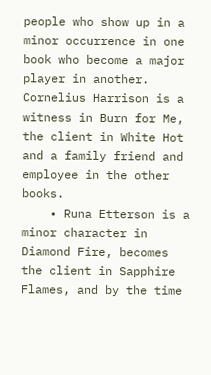people who show up in a minor occurrence in one book who become a major player in another. Cornelius Harrison is a witness in Burn for Me, the client in White Hot and a family friend and employee in the other books.
    • Runa Etterson is a minor character in Diamond Fire, becomes the client in Sapphire Flames, and by the time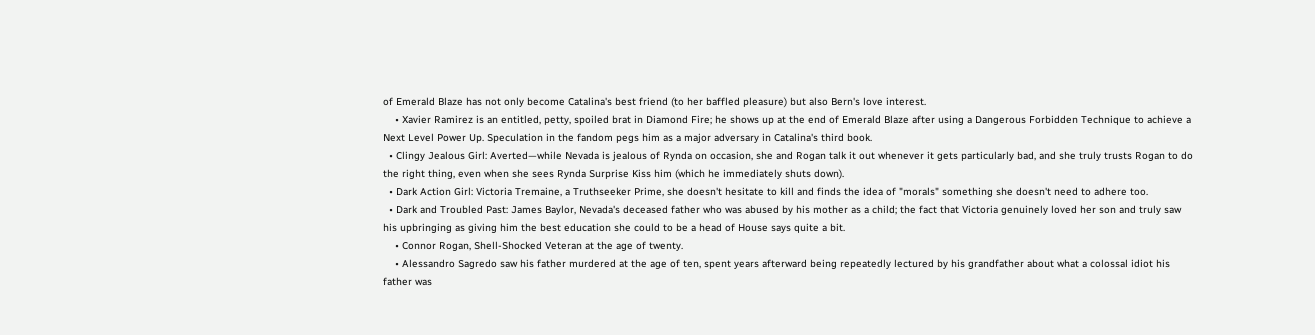of Emerald Blaze has not only become Catalina's best friend (to her baffled pleasure) but also Bern's love interest.
    • Xavier Ramirez is an entitled, petty, spoiled brat in Diamond Fire; he shows up at the end of Emerald Blaze after using a Dangerous Forbidden Technique to achieve a Next Level Power Up. Speculation in the fandom pegs him as a major adversary in Catalina's third book.
  • Clingy Jealous Girl: Averted—while Nevada is jealous of Rynda on occasion, she and Rogan talk it out whenever it gets particularly bad, and she truly trusts Rogan to do the right thing, even when she sees Rynda Surprise Kiss him (which he immediately shuts down).
  • Dark Action Girl: Victoria Tremaine, a Truthseeker Prime, she doesn't hesitate to kill and finds the idea of "morals" something she doesn't need to adhere too.
  • Dark and Troubled Past: James Baylor, Nevada's deceased father who was abused by his mother as a child; the fact that Victoria genuinely loved her son and truly saw his upbringing as giving him the best education she could to be a head of House says quite a bit.
    • Connor Rogan, Shell-Shocked Veteran at the age of twenty.
    • Alessandro Sagredo saw his father murdered at the age of ten, spent years afterward being repeatedly lectured by his grandfather about what a colossal idiot his father was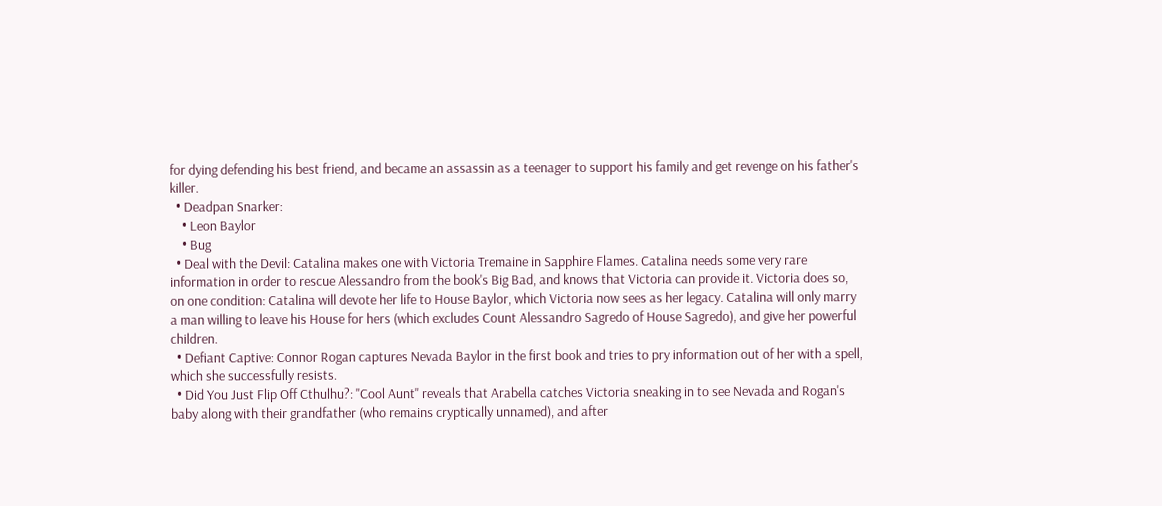for dying defending his best friend, and became an assassin as a teenager to support his family and get revenge on his father's killer.
  • Deadpan Snarker:
    • Leon Baylor
    • Bug
  • Deal with the Devil: Catalina makes one with Victoria Tremaine in Sapphire Flames. Catalina needs some very rare information in order to rescue Alessandro from the book's Big Bad, and knows that Victoria can provide it. Victoria does so, on one condition: Catalina will devote her life to House Baylor, which Victoria now sees as her legacy. Catalina will only marry a man willing to leave his House for hers (which excludes Count Alessandro Sagredo of House Sagredo), and give her powerful children.
  • Defiant Captive: Connor Rogan captures Nevada Baylor in the first book and tries to pry information out of her with a spell, which she successfully resists.
  • Did You Just Flip Off Cthulhu?: "Cool Aunt" reveals that Arabella catches Victoria sneaking in to see Nevada and Rogan's baby along with their grandfather (who remains cryptically unnamed), and after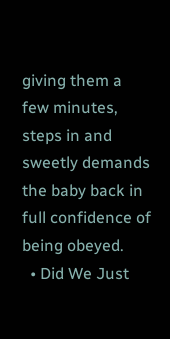giving them a few minutes, steps in and sweetly demands the baby back in full confidence of being obeyed.
  • Did We Just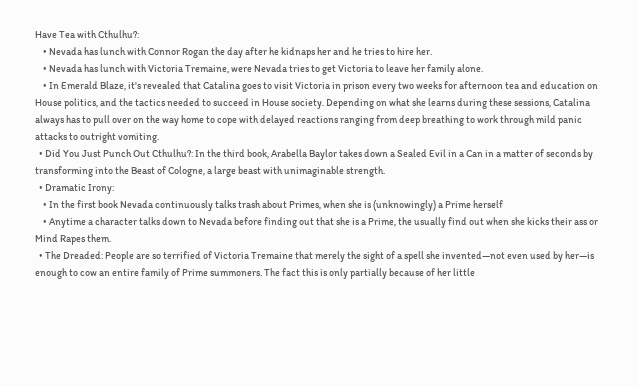Have Tea with Cthulhu?:
    • Nevada has lunch with Connor Rogan the day after he kidnaps her and he tries to hire her.
    • Nevada has lunch with Victoria Tremaine, were Nevada tries to get Victoria to leave her family alone.
    • In Emerald Blaze, it's revealed that Catalina goes to visit Victoria in prison every two weeks for afternoon tea and education on House politics, and the tactics needed to succeed in House society. Depending on what she learns during these sessions, Catalina always has to pull over on the way home to cope with delayed reactions ranging from deep breathing to work through mild panic attacks to outright vomiting.
  • Did You Just Punch Out Cthulhu?: In the third book, Arabella Baylor takes down a Sealed Evil in a Can in a matter of seconds by transforming into the Beast of Cologne, a large beast with unimaginable strength.
  • Dramatic Irony:
    • In the first book Nevada continuously talks trash about Primes, when she is (unknowingly) a Prime herself
    • Anytime a character talks down to Nevada before finding out that she is a Prime, the usually find out when she kicks their ass or Mind Rapes them.
  • The Dreaded: People are so terrified of Victoria Tremaine that merely the sight of a spell she invented—not even used by her—is enough to cow an entire family of Prime summoners. The fact this is only partially because of her little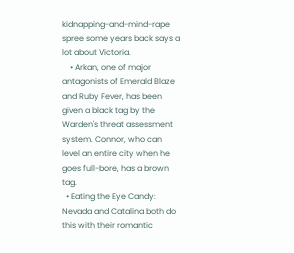kidnapping-and-mind-rape spree some years back says a lot about Victoria.
    • Arkan, one of major antagonists of Emerald Blaze and Ruby Fever, has been given a black tag by the Warden's threat assessment system. Connor, who can level an entire city when he goes full-bore, has a brown tag.
  • Eating the Eye Candy: Nevada and Catalina both do this with their romantic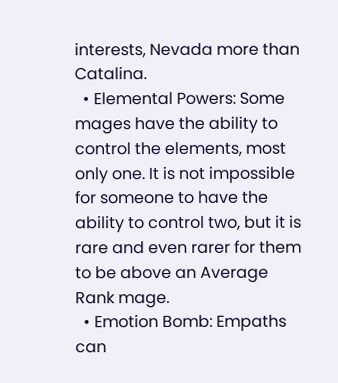interests, Nevada more than Catalina.
  • Elemental Powers: Some mages have the ability to control the elements, most only one. It is not impossible for someone to have the ability to control two, but it is rare and even rarer for them to be above an Average Rank mage.
  • Emotion Bomb: Empaths can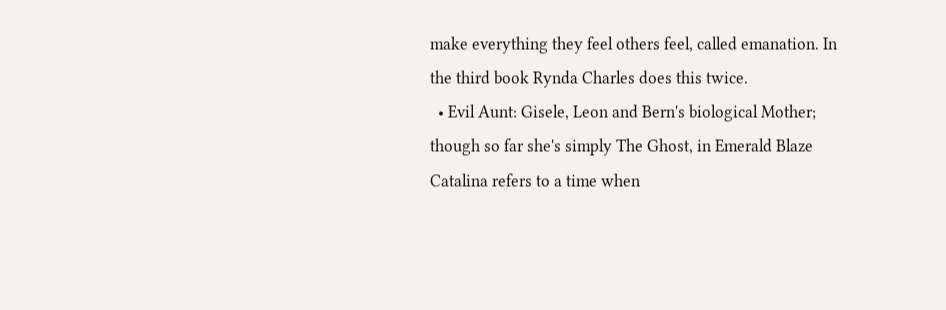make everything they feel others feel, called emanation. In the third book Rynda Charles does this twice.
  • Evil Aunt: Gisele, Leon and Bern's biological Mother; though so far she's simply The Ghost, in Emerald Blaze Catalina refers to a time when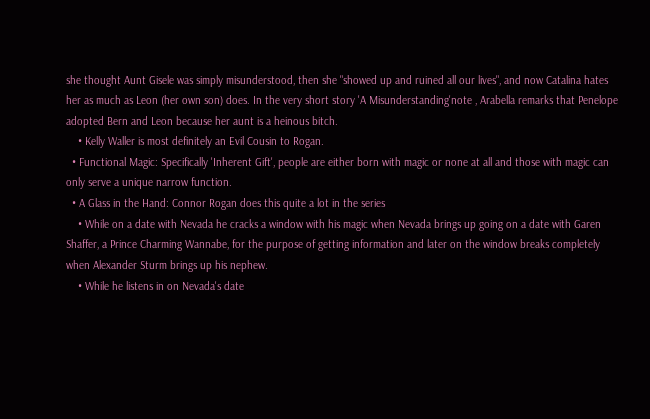she thought Aunt Gisele was simply misunderstood, then she "showed up and ruined all our lives", and now Catalina hates her as much as Leon (her own son) does. In the very short story 'A Misunderstanding'note , Arabella remarks that Penelope adopted Bern and Leon because her aunt is a heinous bitch.
    • Kelly Waller is most definitely an Evil Cousin to Rogan.
  • Functional Magic: Specifically 'Inherent Gift', people are either born with magic or none at all and those with magic can only serve a unique narrow function.
  • A Glass in the Hand: Connor Rogan does this quite a lot in the series
    • While on a date with Nevada he cracks a window with his magic when Nevada brings up going on a date with Garen Shaffer, a Prince Charming Wannabe, for the purpose of getting information and later on the window breaks completely when Alexander Sturm brings up his nephew.
    • While he listens in on Nevada's date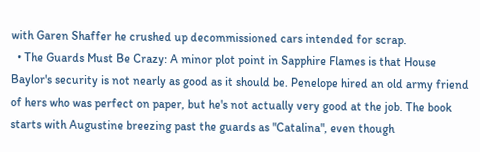with Garen Shaffer he crushed up decommissioned cars intended for scrap.
  • The Guards Must Be Crazy: A minor plot point in Sapphire Flames is that House Baylor's security is not nearly as good as it should be. Penelope hired an old army friend of hers who was perfect on paper, but he's not actually very good at the job. The book starts with Augustine breezing past the guards as "Catalina", even though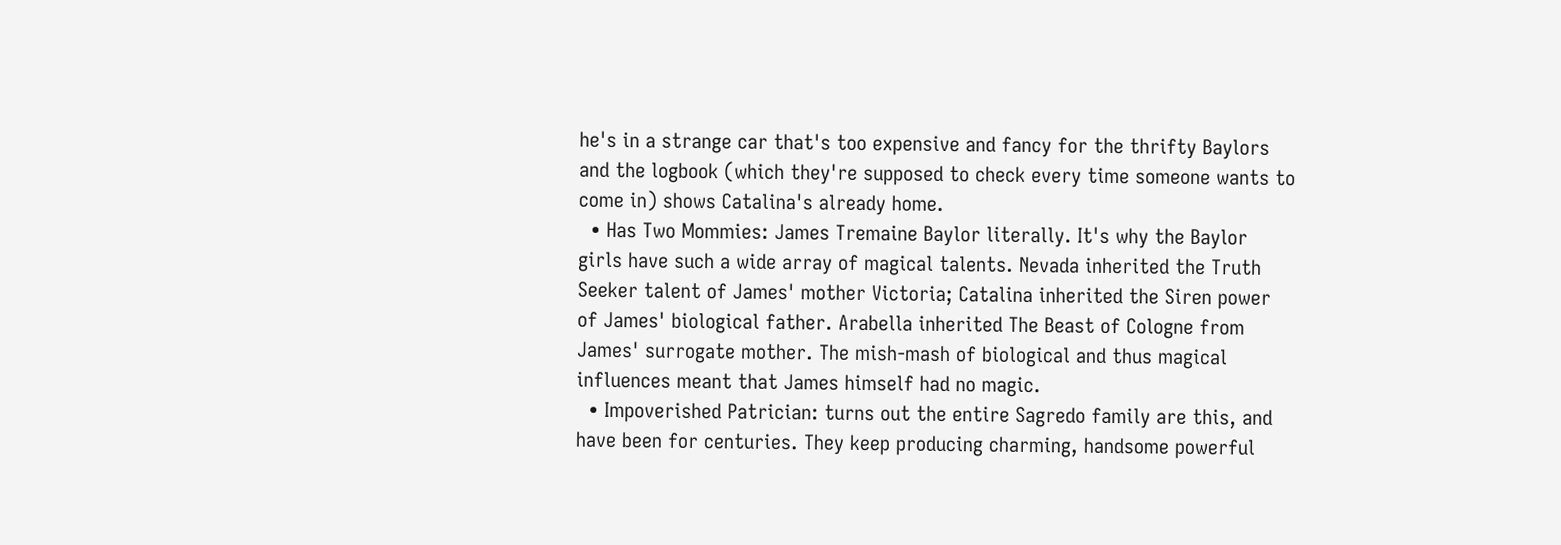he's in a strange car that's too expensive and fancy for the thrifty Baylors and the logbook (which they're supposed to check every time someone wants to come in) shows Catalina's already home.
  • Has Two Mommies: James Tremaine Baylor literally. It's why the Baylor girls have such a wide array of magical talents. Nevada inherited the Truth Seeker talent of James' mother Victoria; Catalina inherited the Siren power of James' biological father. Arabella inherited The Beast of Cologne from James' surrogate mother. The mish-mash of biological and thus magical influences meant that James himself had no magic.
  • Impoverished Patrician: turns out the entire Sagredo family are this, and have been for centuries. They keep producing charming, handsome powerful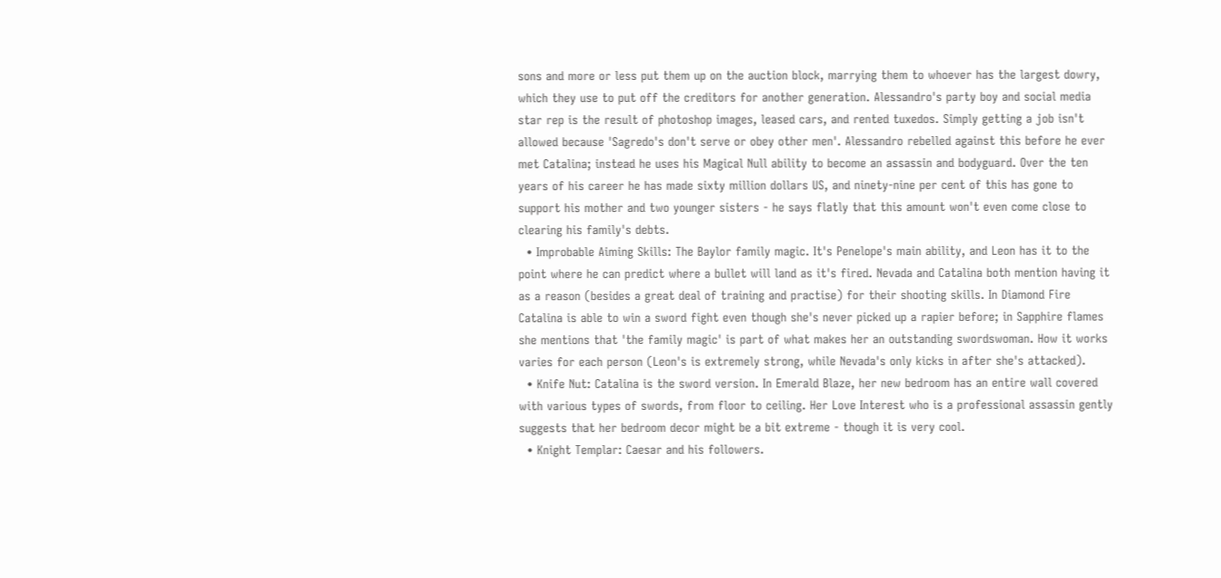sons and more or less put them up on the auction block, marrying them to whoever has the largest dowry, which they use to put off the creditors for another generation. Alessandro's party boy and social media star rep is the result of photoshop images, leased cars, and rented tuxedos. Simply getting a job isn't allowed because 'Sagredo's don't serve or obey other men'. Alessandro rebelled against this before he ever met Catalina; instead he uses his Magical Null ability to become an assassin and bodyguard. Over the ten years of his career he has made sixty million dollars US, and ninety-nine per cent of this has gone to support his mother and two younger sisters - he says flatly that this amount won't even come close to clearing his family's debts.
  • Improbable Aiming Skills: The Baylor family magic. It's Penelope's main ability, and Leon has it to the point where he can predict where a bullet will land as it's fired. Nevada and Catalina both mention having it as a reason (besides a great deal of training and practise) for their shooting skills. In Diamond Fire Catalina is able to win a sword fight even though she's never picked up a rapier before; in Sapphire flames she mentions that 'the family magic' is part of what makes her an outstanding swordswoman. How it works varies for each person (Leon's is extremely strong, while Nevada's only kicks in after she's attacked).
  • Knife Nut: Catalina is the sword version. In Emerald Blaze, her new bedroom has an entire wall covered with various types of swords, from floor to ceiling. Her Love Interest who is a professional assassin gently suggests that her bedroom decor might be a bit extreme - though it is very cool.
  • Knight Templar: Caesar and his followers.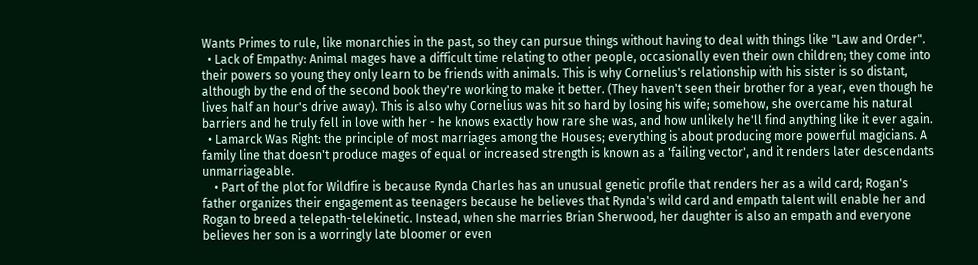Wants Primes to rule, like monarchies in the past, so they can pursue things without having to deal with things like "Law and Order".
  • Lack of Empathy: Animal mages have a difficult time relating to other people, occasionally even their own children; they come into their powers so young they only learn to be friends with animals. This is why Cornelius's relationship with his sister is so distant, although by the end of the second book they're working to make it better. (They haven't seen their brother for a year, even though he lives half an hour's drive away). This is also why Cornelius was hit so hard by losing his wife; somehow, she overcame his natural barriers and he truly fell in love with her - he knows exactly how rare she was, and how unlikely he'll find anything like it ever again.
  • Lamarck Was Right: the principle of most marriages among the Houses; everything is about producing more powerful magicians. A family line that doesn't produce mages of equal or increased strength is known as a 'failing vector', and it renders later descendants unmarriageable.
    • Part of the plot for Wildfire is because Rynda Charles has an unusual genetic profile that renders her as a wild card; Rogan's father organizes their engagement as teenagers because he believes that Rynda's wild card and empath talent will enable her and Rogan to breed a telepath-telekinetic. Instead, when she marries Brian Sherwood, her daughter is also an empath and everyone believes her son is a worringly late bloomer or even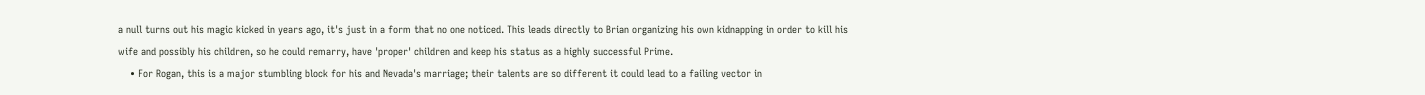a null turns out his magic kicked in years ago, it's just in a form that no one noticed. This leads directly to Brian organizing his own kidnapping in order to kill his wife and possibly his children, so he could remarry, have 'proper' children and keep his status as a highly successful Prime.
    • For Rogan, this is a major stumbling block for his and Nevada's marriage; their talents are so different it could lead to a failing vector in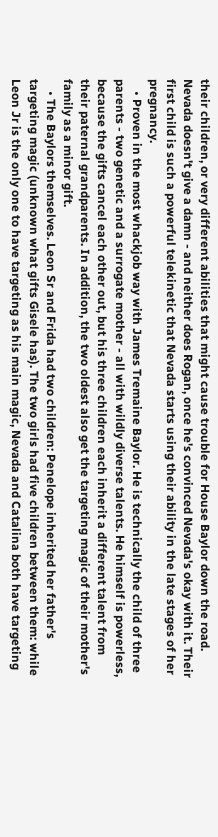their children, or very different abilities that might cause trouble for House Baylor down the road. Nevada doesn't give a damn - and neither does Rogan, once he's convinced Nevada's okay with it. Their first child is such a powerful telekinetic that Nevada starts using their ability in the late stages of her pregnancy.
    • Proven in the most whackjob way with James Tremaine Baylor. He is technically the child of three parents - two genetic and a surrogate mother - all with wildly diverse talents. He himself is powerless, because the gifts cancel each other out, but his three children each inherit a different talent from their paternal grandparents. In addition, the two oldest also get the targeting magic of their mother's family as a minor gift.
    • The Baylors themselves. Leon Sr and Frida had two children: Penelope inherited her father's targeting magic (unknown what gifts Gisele has). The two girls had five children between them: while Leon Jr is the only one to have targeting as his main magic, Nevada and Catalina both have targeting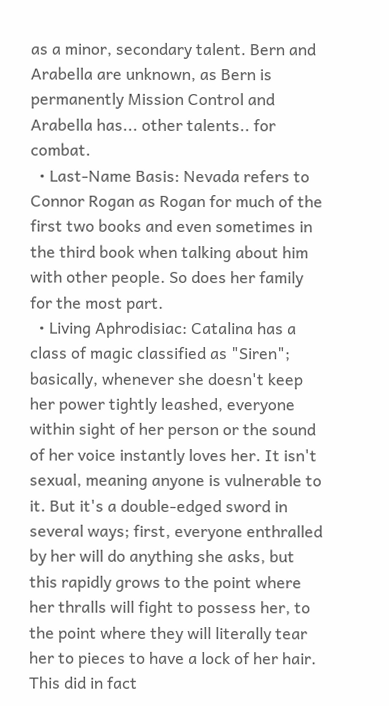as a minor, secondary talent. Bern and Arabella are unknown, as Bern is permanently Mission Control and Arabella has... other talents.. for combat.
  • Last-Name Basis: Nevada refers to Connor Rogan as Rogan for much of the first two books and even sometimes in the third book when talking about him with other people. So does her family for the most part.
  • Living Aphrodisiac: Catalina has a class of magic classified as "Siren"; basically, whenever she doesn't keep her power tightly leashed, everyone within sight of her person or the sound of her voice instantly loves her. It isn't sexual, meaning anyone is vulnerable to it. But it's a double-edged sword in several ways; first, everyone enthralled by her will do anything she asks, but this rapidly grows to the point where her thralls will fight to possess her, to the point where they will literally tear her to pieces to have a lock of her hair. This did in fact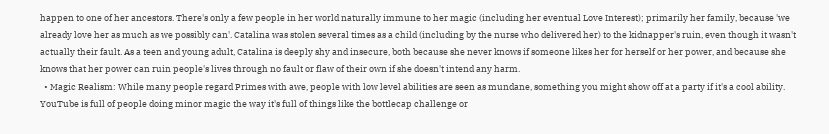happen to one of her ancestors. There's only a few people in her world naturally immune to her magic (including her eventual Love Interest); primarily her family, because 'we already love her as much as we possibly can'. Catalina was stolen several times as a child (including by the nurse who delivered her) to the kidnapper's ruin, even though it wasn't actually their fault. As a teen and young adult, Catalina is deeply shy and insecure, both because she never knows if someone likes her for herself or her power, and because she knows that her power can ruin people's lives through no fault or flaw of their own if she doesn't intend any harm.
  • Magic Realism: While many people regard Primes with awe, people with low level abilities are seen as mundane, something you might show off at a party if it's a cool ability. YouTube is full of people doing minor magic the way it's full of things like the bottlecap challenge or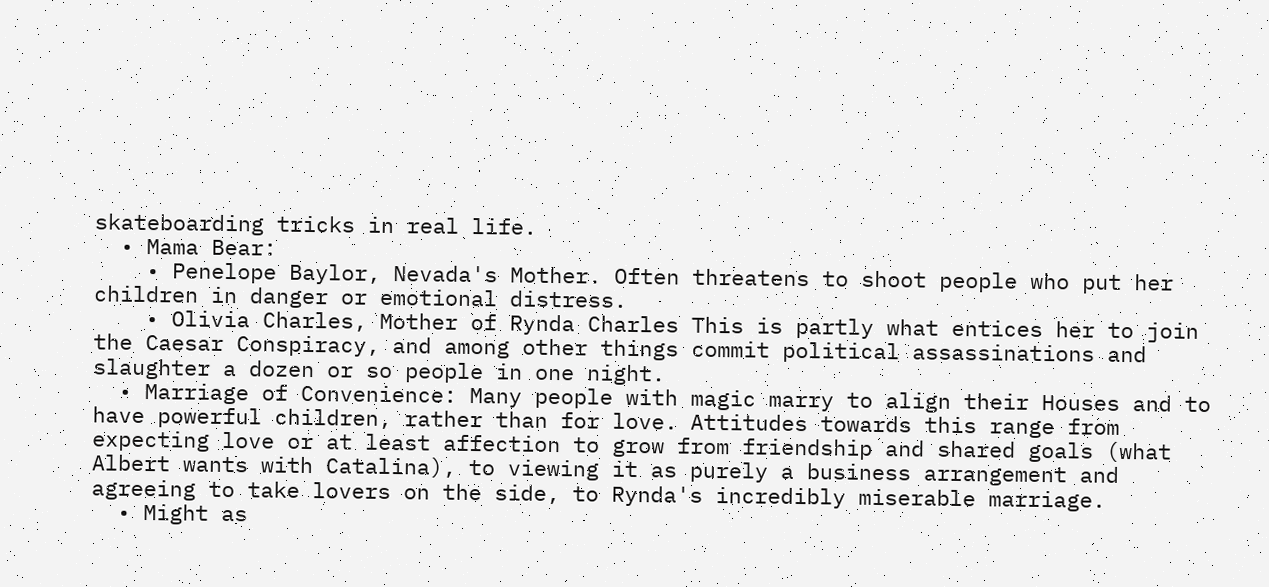skateboarding tricks in real life.
  • Mama Bear:
    • Penelope Baylor, Nevada's Mother. Often threatens to shoot people who put her children in danger or emotional distress.
    • Olivia Charles, Mother of Rynda Charles This is partly what entices her to join the Caesar Conspiracy, and among other things commit political assassinations and slaughter a dozen or so people in one night.
  • Marriage of Convenience: Many people with magic marry to align their Houses and to have powerful children, rather than for love. Attitudes towards this range from expecting love or at least affection to grow from friendship and shared goals (what Albert wants with Catalina), to viewing it as purely a business arrangement and agreeing to take lovers on the side, to Rynda's incredibly miserable marriage.
  • Might as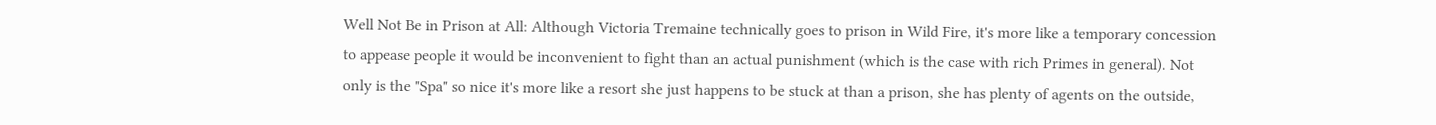Well Not Be in Prison at All: Although Victoria Tremaine technically goes to prison in Wild Fire, it's more like a temporary concession to appease people it would be inconvenient to fight than an actual punishment (which is the case with rich Primes in general). Not only is the "Spa" so nice it's more like a resort she just happens to be stuck at than a prison, she has plenty of agents on the outside,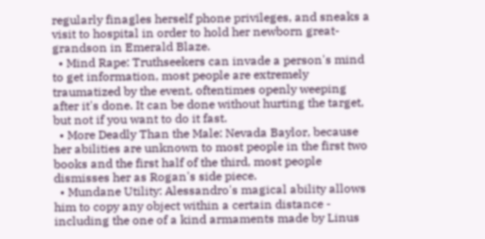regularly finagles herself phone privileges, and sneaks a visit to hospital in order to hold her newborn great-grandson in Emerald Blaze.
  • Mind Rape: Truthseekers can invade a person's mind to get information, most people are extremely traumatized by the event, oftentimes openly weeping after it's done. It can be done without hurting the target, but not if you want to do it fast.
  • More Deadly Than the Male: Nevada Baylor, because her abilities are unknown to most people in the first two books and the first half of the third, most people dismisses her as Rogan's side piece.
  • Mundane Utility: Alessandro's magical ability allows him to copy any object within a certain distance - including the one of a kind armaments made by Linus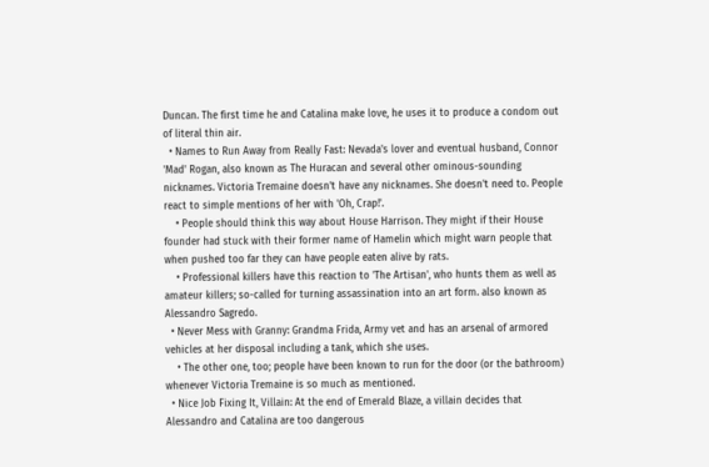Duncan. The first time he and Catalina make love, he uses it to produce a condom out of literal thin air.
  • Names to Run Away from Really Fast: Nevada's lover and eventual husband, Connor 'Mad' Rogan, also known as The Huracan and several other ominous-sounding nicknames. Victoria Tremaine doesn't have any nicknames. She doesn't need to. People react to simple mentions of her with 'Oh, Crap!'.
    • People should think this way about House Harrison. They might if their House founder had stuck with their former name of Hamelin which might warn people that when pushed too far they can have people eaten alive by rats.
    • Professional killers have this reaction to 'The Artisan', who hunts them as well as amateur killers; so-called for turning assassination into an art form. also known as Alessandro Sagredo.
  • Never Mess with Granny: Grandma Frida, Army vet and has an arsenal of armored vehicles at her disposal including a tank, which she uses.
    • The other one, too; people have been known to run for the door (or the bathroom) whenever Victoria Tremaine is so much as mentioned.
  • Nice Job Fixing It, Villain: At the end of Emerald Blaze, a villain decides that Alessandro and Catalina are too dangerous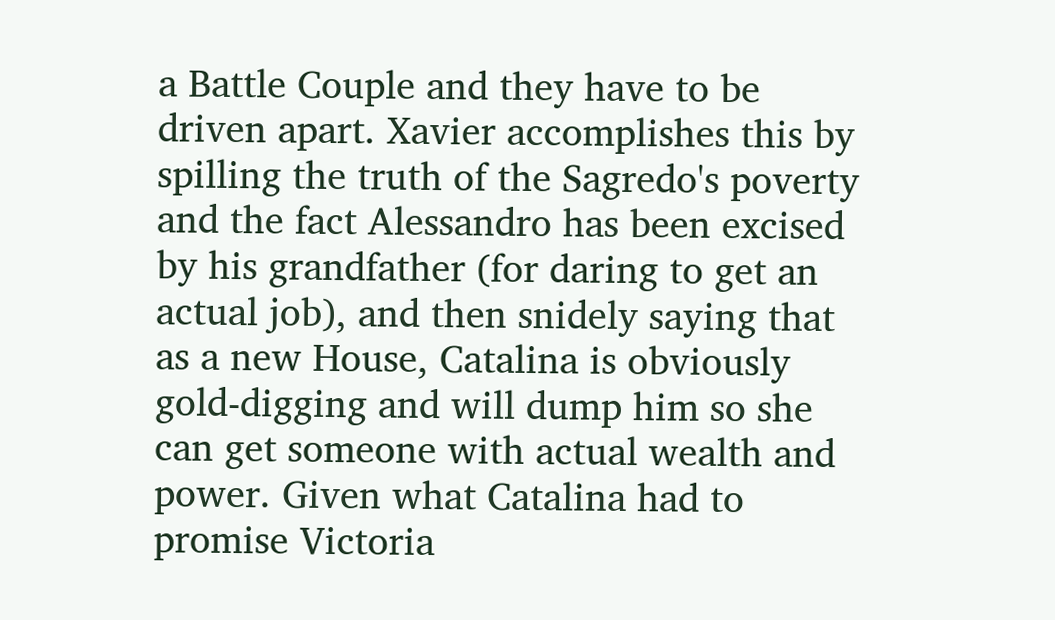a Battle Couple and they have to be driven apart. Xavier accomplishes this by spilling the truth of the Sagredo's poverty and the fact Alessandro has been excised by his grandfather (for daring to get an actual job), and then snidely saying that as a new House, Catalina is obviously gold-digging and will dump him so she can get someone with actual wealth and power. Given what Catalina had to promise Victoria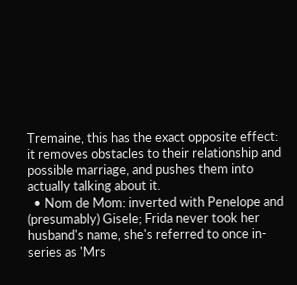Tremaine, this has the exact opposite effect: it removes obstacles to their relationship and possible marriage, and pushes them into actually talking about it.
  • Nom de Mom: inverted with Penelope and (presumably) Gisele; Frida never took her husband's name, she's referred to once in-series as 'Mrs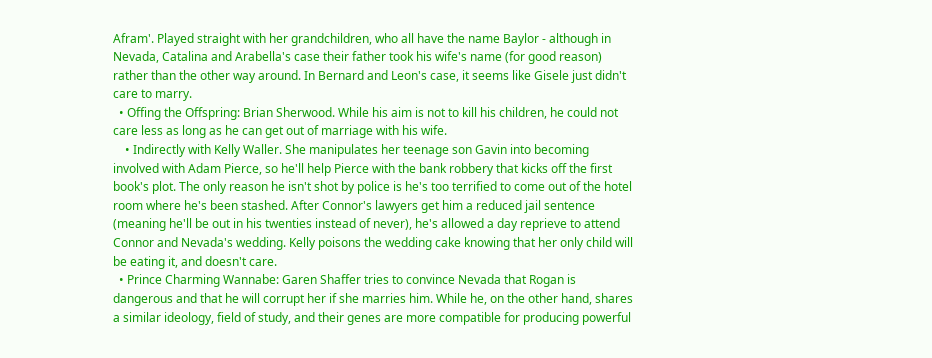Afram'. Played straight with her grandchildren, who all have the name Baylor - although in Nevada, Catalina and Arabella's case their father took his wife's name (for good reason) rather than the other way around. In Bernard and Leon's case, it seems like Gisele just didn't care to marry.
  • Offing the Offspring: Brian Sherwood. While his aim is not to kill his children, he could not care less as long as he can get out of marriage with his wife.
    • Indirectly with Kelly Waller. She manipulates her teenage son Gavin into becoming involved with Adam Pierce, so he'll help Pierce with the bank robbery that kicks off the first book's plot. The only reason he isn't shot by police is he's too terrified to come out of the hotel room where he's been stashed. After Connor's lawyers get him a reduced jail sentence (meaning he'll be out in his twenties instead of never), he's allowed a day reprieve to attend Connor and Nevada's wedding. Kelly poisons the wedding cake knowing that her only child will be eating it, and doesn't care.
  • Prince Charming Wannabe: Garen Shaffer tries to convince Nevada that Rogan is dangerous and that he will corrupt her if she marries him. While he, on the other hand, shares a similar ideology, field of study, and their genes are more compatible for producing powerful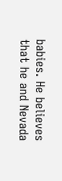babies. He believes that he and Nevada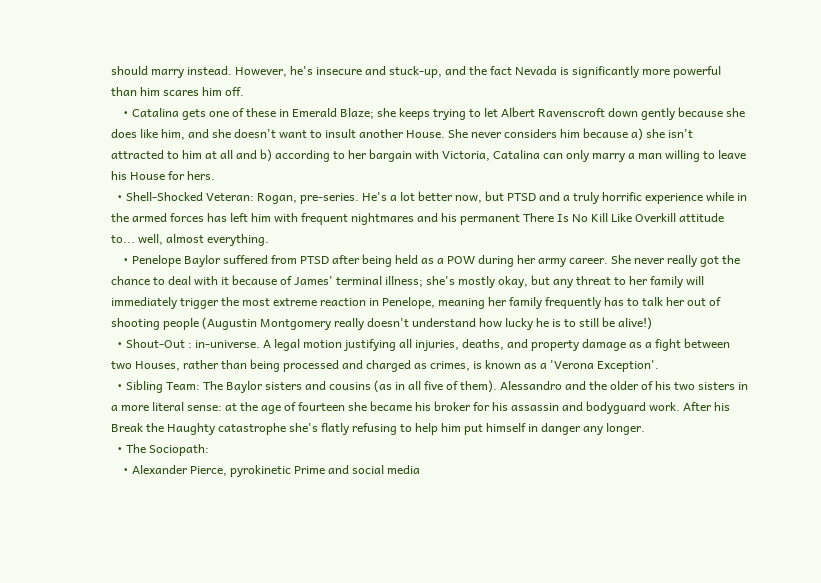should marry instead. However, he's insecure and stuck-up, and the fact Nevada is significantly more powerful than him scares him off.
    • Catalina gets one of these in Emerald Blaze; she keeps trying to let Albert Ravenscroft down gently because she does like him, and she doesn't want to insult another House. She never considers him because a) she isn't attracted to him at all and b) according to her bargain with Victoria, Catalina can only marry a man willing to leave his House for hers.
  • Shell-Shocked Veteran: Rogan, pre-series. He's a lot better now, but PTSD and a truly horrific experience while in the armed forces has left him with frequent nightmares and his permanent There Is No Kill Like Overkill attitude to... well, almost everything.
    • Penelope Baylor suffered from PTSD after being held as a POW during her army career. She never really got the chance to deal with it because of James' terminal illness; she's mostly okay, but any threat to her family will immediately trigger the most extreme reaction in Penelope, meaning her family frequently has to talk her out of shooting people (Augustin Montgomery really doesn't understand how lucky he is to still be alive!)
  • Shout-Out : in-universe. A legal motion justifying all injuries, deaths, and property damage as a fight between two Houses, rather than being processed and charged as crimes, is known as a 'Verona Exception'.
  • Sibling Team: The Baylor sisters and cousins (as in all five of them). Alessandro and the older of his two sisters in a more literal sense: at the age of fourteen she became his broker for his assassin and bodyguard work. After his Break the Haughty catastrophe she's flatly refusing to help him put himself in danger any longer.
  • The Sociopath:
    • Alexander Pierce, pyrokinetic Prime and social media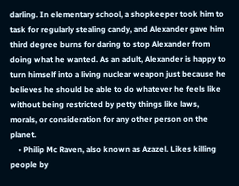darling. In elementary school, a shopkeeper took him to task for regularly stealing candy, and Alexander gave him third degree burns for daring to stop Alexander from doing what he wanted. As an adult, Alexander is happy to turn himself into a living nuclear weapon just because he believes he should be able to do whatever he feels like without being restricted by petty things like laws, morals, or consideration for any other person on the planet.
    • Philip Mc Raven, also known as Azazel. Likes killing people by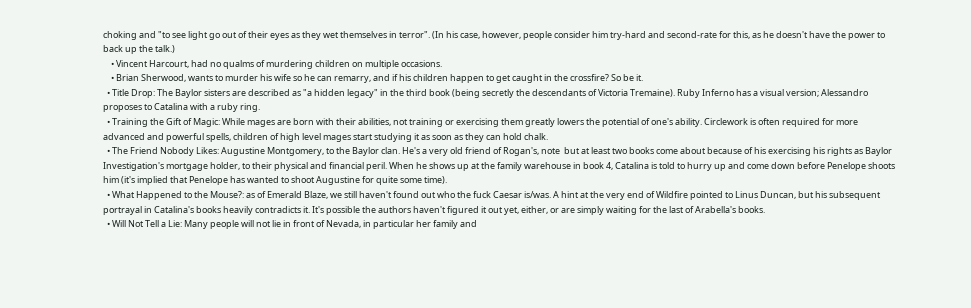choking and "to see light go out of their eyes as they wet themselves in terror". (In his case, however, people consider him try-hard and second-rate for this, as he doesn't have the power to back up the talk.)
    • Vincent Harcourt, had no qualms of murdering children on multiple occasions.
    • Brian Sherwood, wants to murder his wife so he can remarry, and if his children happen to get caught in the crossfire? So be it.
  • Title Drop: The Baylor sisters are described as "a hidden legacy" in the third book (being secretly the descendants of Victoria Tremaine). Ruby Inferno has a visual version; Alessandro proposes to Catalina with a ruby ring.
  • Training the Gift of Magic: While mages are born with their abilities, not training or exercising them greatly lowers the potential of one's ability. Circlework is often required for more advanced and powerful spells, children of high level mages start studying it as soon as they can hold chalk.
  • The Friend Nobody Likes: Augustine Montgomery, to the Baylor clan. He's a very old friend of Rogan's, note  but at least two books come about because of his exercising his rights as Baylor Investigation's mortgage holder, to their physical and financial peril. When he shows up at the family warehouse in book 4, Catalina is told to hurry up and come down before Penelope shoots him (it's implied that Penelope has wanted to shoot Augustine for quite some time).
  • What Happened to the Mouse?: as of Emerald Blaze, we still haven't found out who the fuck Caesar is/was. A hint at the very end of Wildfire pointed to Linus Duncan, but his subsequent portrayal in Catalina's books heavily contradicts it. It's possible the authors haven't figured it out yet, either, or are simply waiting for the last of Arabella's books.
  • Will Not Tell a Lie: Many people will not lie in front of Nevada, in particular her family and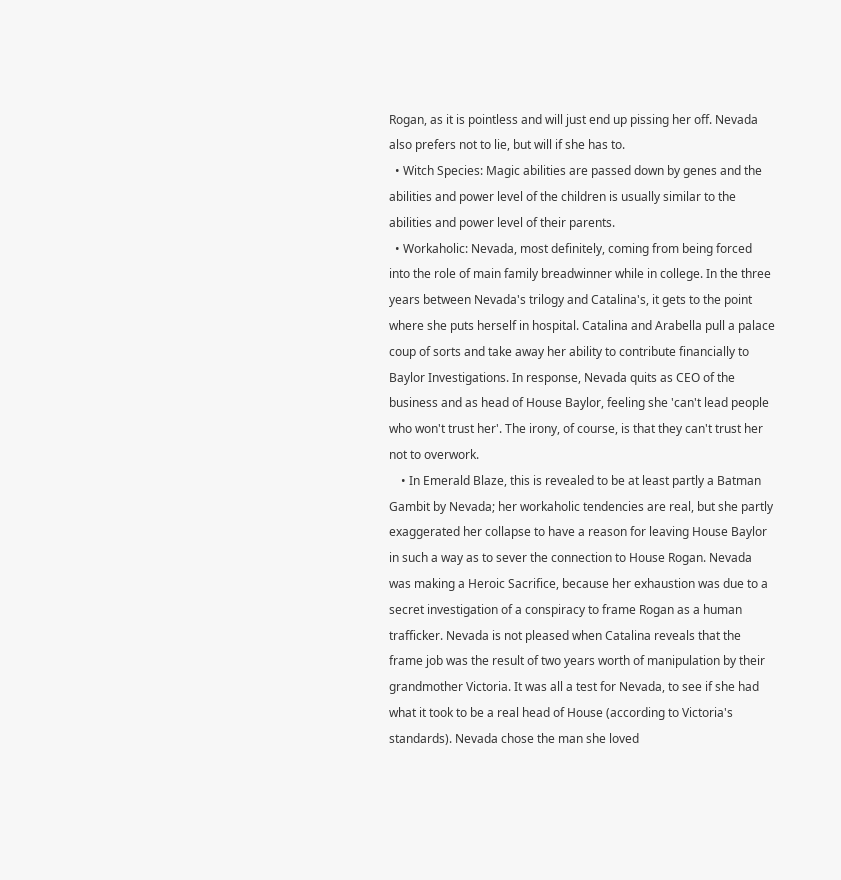Rogan, as it is pointless and will just end up pissing her off. Nevada also prefers not to lie, but will if she has to.
  • Witch Species: Magic abilities are passed down by genes and the abilities and power level of the children is usually similar to the abilities and power level of their parents.
  • Workaholic: Nevada, most definitely, coming from being forced into the role of main family breadwinner while in college. In the three years between Nevada's trilogy and Catalina's, it gets to the point where she puts herself in hospital. Catalina and Arabella pull a palace coup of sorts and take away her ability to contribute financially to Baylor Investigations. In response, Nevada quits as CEO of the business and as head of House Baylor, feeling she 'can't lead people who won't trust her'. The irony, of course, is that they can't trust her not to overwork.
    • In Emerald Blaze, this is revealed to be at least partly a Batman Gambit by Nevada; her workaholic tendencies are real, but she partly exaggerated her collapse to have a reason for leaving House Baylor in such a way as to sever the connection to House Rogan. Nevada was making a Heroic Sacrifice, because her exhaustion was due to a secret investigation of a conspiracy to frame Rogan as a human trafficker. Nevada is not pleased when Catalina reveals that the frame job was the result of two years worth of manipulation by their grandmother Victoria. It was all a test for Nevada, to see if she had what it took to be a real head of House (according to Victoria's standards). Nevada chose the man she loved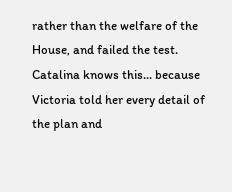rather than the welfare of the House, and failed the test. Catalina knows this... because Victoria told her every detail of the plan and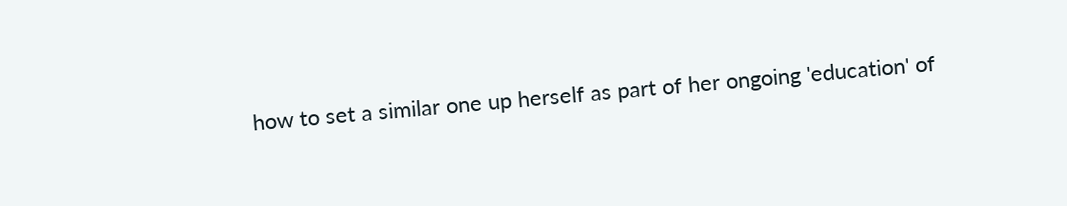how to set a similar one up herself as part of her ongoing 'education' of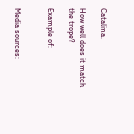Catalina.

How well does it match the trope?

Example of:


Media sources: